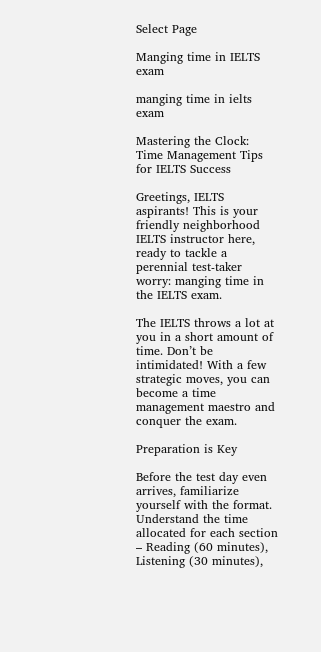Select Page

Manging time in IELTS exam

manging time in ielts exam

Mastering the Clock: Time Management Tips for IELTS Success

Greetings, IELTS aspirants! This is your friendly neighborhood IELTS instructor here, ready to tackle a perennial test-taker worry: manging time in the IELTS exam.

The IELTS throws a lot at you in a short amount of time. Don’t be intimidated! With a few strategic moves, you can become a time management maestro and conquer the exam.

Preparation is Key

Before the test day even arrives, familiarize yourself with the format. Understand the time allocated for each section – Reading (60 minutes), Listening (30 minutes),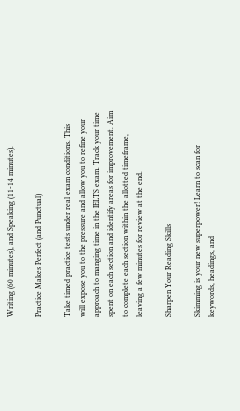Writing (60 minutes), and Speaking (11-14 minutes).

Practice Makes Perfect (and Punctual)

Take timed practice tests under real exam conditions. This will expose you to the pressure and allow you to refine your approach to manging time in the IELTS exam. Track your time spent on each section and identify areas for improvement. Aim to complete each section within the allotted timeframe, leaving a few minutes for review at the end.

Sharpen Your Reading Skills

Skimming is your new superpower! Learn to scan for keywords, headings, and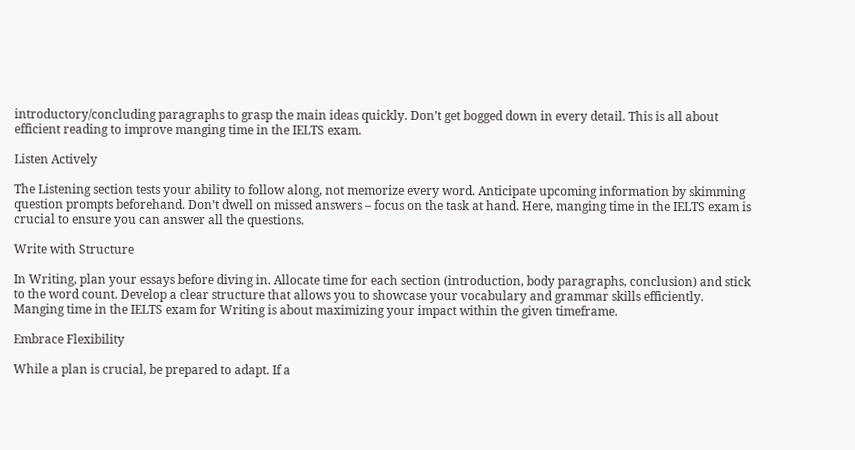introductory/concluding paragraphs to grasp the main ideas quickly. Don’t get bogged down in every detail. This is all about efficient reading to improve manging time in the IELTS exam.

Listen Actively

The Listening section tests your ability to follow along, not memorize every word. Anticipate upcoming information by skimming question prompts beforehand. Don’t dwell on missed answers – focus on the task at hand. Here, manging time in the IELTS exam is crucial to ensure you can answer all the questions.

Write with Structure

In Writing, plan your essays before diving in. Allocate time for each section (introduction, body paragraphs, conclusion) and stick to the word count. Develop a clear structure that allows you to showcase your vocabulary and grammar skills efficiently. Manging time in the IELTS exam for Writing is about maximizing your impact within the given timeframe.

Embrace Flexibility

While a plan is crucial, be prepared to adapt. If a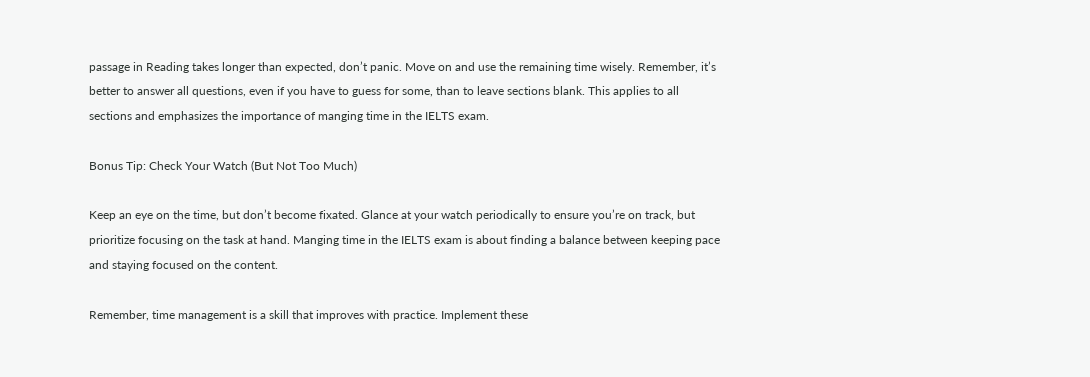passage in Reading takes longer than expected, don’t panic. Move on and use the remaining time wisely. Remember, it’s better to answer all questions, even if you have to guess for some, than to leave sections blank. This applies to all sections and emphasizes the importance of manging time in the IELTS exam.

Bonus Tip: Check Your Watch (But Not Too Much)

Keep an eye on the time, but don’t become fixated. Glance at your watch periodically to ensure you’re on track, but prioritize focusing on the task at hand. Manging time in the IELTS exam is about finding a balance between keeping pace and staying focused on the content.

Remember, time management is a skill that improves with practice. Implement these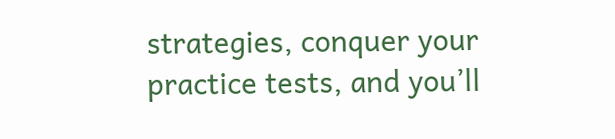strategies, conquer your practice tests, and you’ll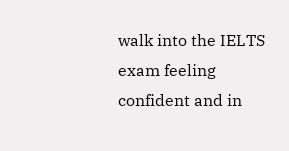walk into the IELTS exam feeling confident and in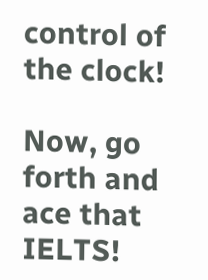control of the clock!

Now, go forth and ace that IELTS!